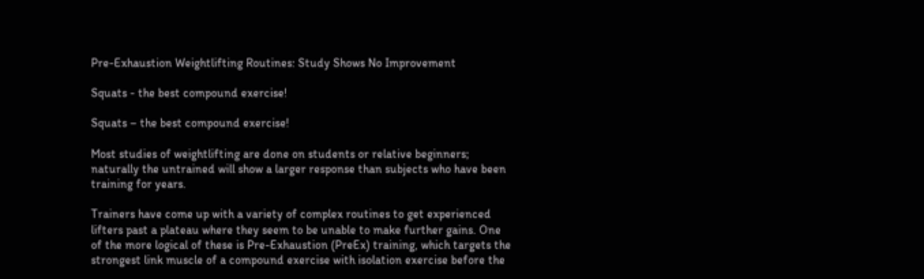Pre-Exhaustion Weightlifting Routines: Study Shows No Improvement

Squats - the best compound exercise!

Squats – the best compound exercise!

Most studies of weightlifting are done on students or relative beginners; naturally the untrained will show a larger response than subjects who have been training for years.

Trainers have come up with a variety of complex routines to get experienced lifters past a plateau where they seem to be unable to make further gains. One of the more logical of these is Pre-Exhaustion (PreEx) training, which targets the strongest link muscle of a compound exercise with isolation exercise before the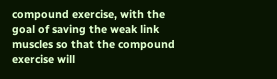compound exercise, with the goal of saving the weak link muscles so that the compound exercise will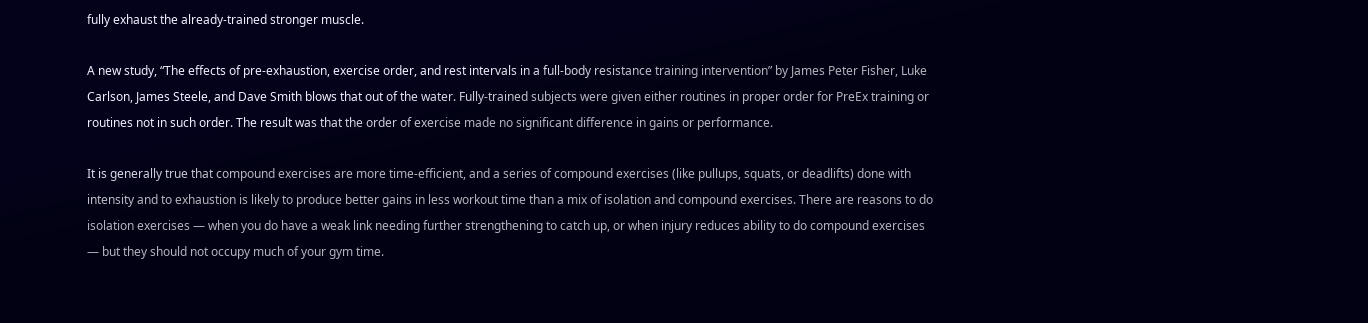fully exhaust the already-trained stronger muscle.

A new study, “The effects of pre-exhaustion, exercise order, and rest intervals in a full-body resistance training intervention” by James Peter Fisher, Luke Carlson, James Steele, and Dave Smith blows that out of the water. Fully-trained subjects were given either routines in proper order for PreEx training or routines not in such order. The result was that the order of exercise made no significant difference in gains or performance.

It is generally true that compound exercises are more time-efficient, and a series of compound exercises (like pullups, squats, or deadlifts) done with intensity and to exhaustion is likely to produce better gains in less workout time than a mix of isolation and compound exercises. There are reasons to do isolation exercises — when you do have a weak link needing further strengthening to catch up, or when injury reduces ability to do compound exercises — but they should not occupy much of your gym time.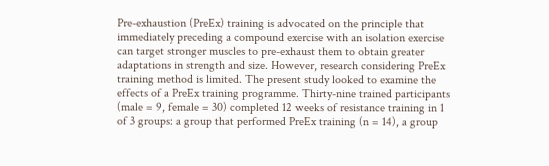Pre-exhaustion (PreEx) training is advocated on the principle that immediately preceding a compound exercise with an isolation exercise can target stronger muscles to pre-exhaust them to obtain greater adaptations in strength and size. However, research considering PreEx training method is limited. The present study looked to examine the effects of a PreEx training programme. Thirty-nine trained participants (male = 9, female = 30) completed 12 weeks of resistance training in 1 of 3 groups: a group that performed PreEx training (n = 14), a group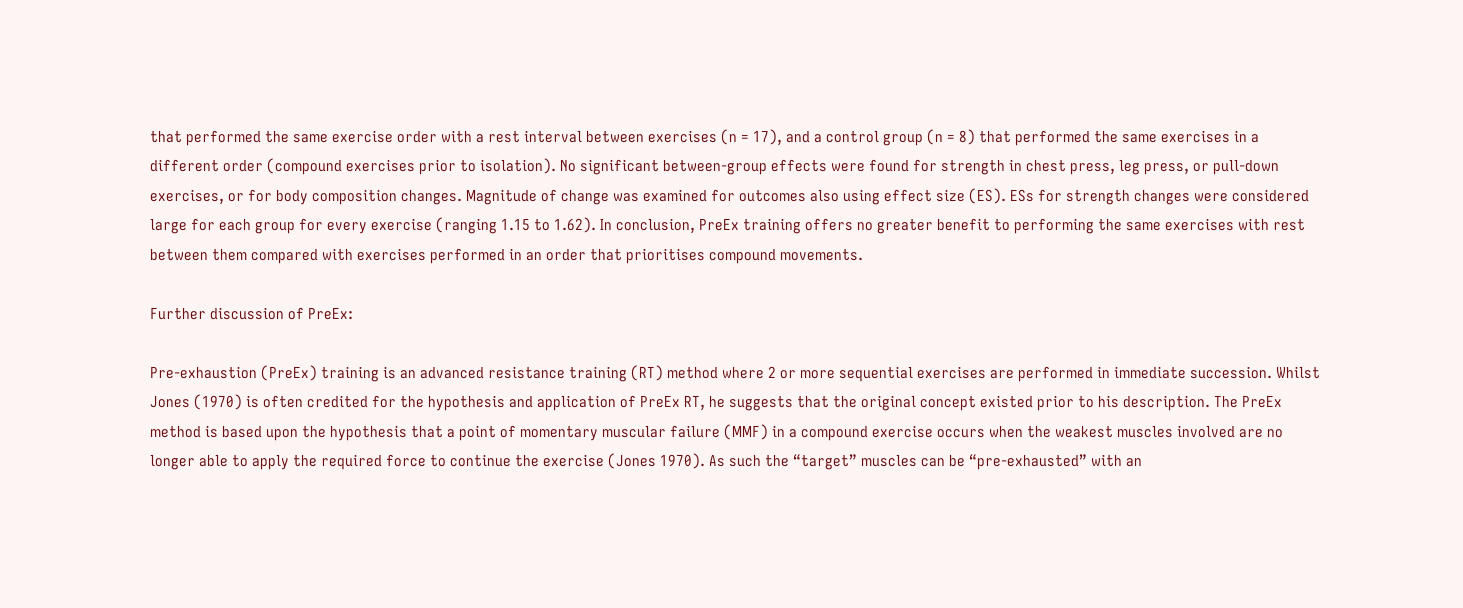that performed the same exercise order with a rest interval between exercises (n = 17), and a control group (n = 8) that performed the same exercises in a different order (compound exercises prior to isolation). No significant between-group effects were found for strength in chest press, leg press, or pull-down exercises, or for body composition changes. Magnitude of change was examined for outcomes also using effect size (ES). ESs for strength changes were considered large for each group for every exercise (ranging 1.15 to 1.62). In conclusion, PreEx training offers no greater benefit to performing the same exercises with rest between them compared with exercises performed in an order that prioritises compound movements.

Further discussion of PreEx:

Pre-exhaustion (PreEx) training is an advanced resistance training (RT) method where 2 or more sequential exercises are performed in immediate succession. Whilst Jones (1970) is often credited for the hypothesis and application of PreEx RT, he suggests that the original concept existed prior to his description. The PreEx method is based upon the hypothesis that a point of momentary muscular failure (MMF) in a compound exercise occurs when the weakest muscles involved are no longer able to apply the required force to continue the exercise (Jones 1970). As such the “target” muscles can be “pre-exhausted” with an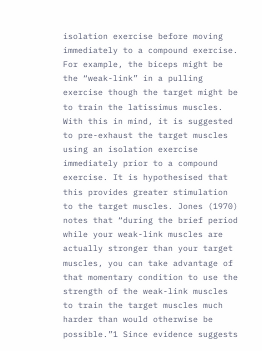isolation exercise before moving immediately to a compound exercise. For example, the biceps might be the “weak-link” in a pulling exercise though the target might be to train the latissimus muscles. With this in mind, it is suggested to pre-exhaust the target muscles using an isolation exercise immediately prior to a compound exercise. It is hypothesised that this provides greater stimulation to the target muscles. Jones (1970) notes that “during the brief period while your weak-link muscles are actually stronger than your target muscles, you can take advantage of that momentary condition to use the strength of the weak-link muscles to train the target muscles much harder than would otherwise be possible.”1 Since evidence suggests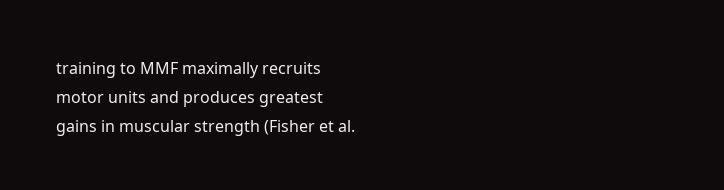training to MMF maximally recruits motor units and produces greatest gains in muscular strength (Fisher et al.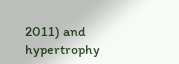2011) and hypertrophy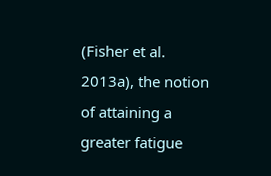(Fisher et al. 2013a), the notion of attaining a greater fatigue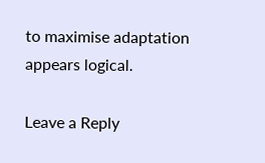to maximise adaptation appears logical.

Leave a Reply